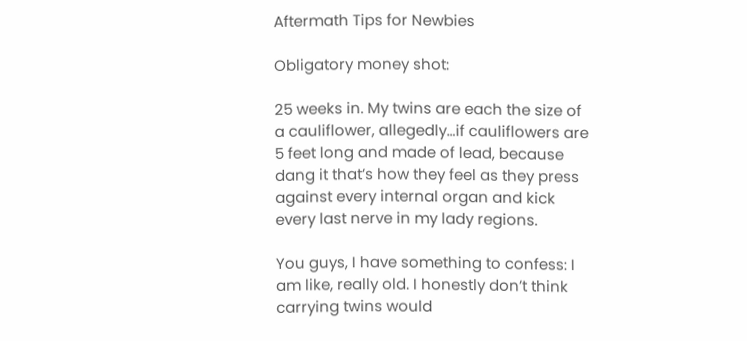Aftermath Tips for Newbies

Obligatory money shot:

25 weeks in. My twins are each the size of a cauliflower, allegedly…if cauliflowers are 5 feet long and made of lead, because dang it that’s how they feel as they press against every internal organ and kick every last nerve in my lady regions.

You guys, I have something to confess: I am like, really old. I honestly don’t think carrying twins would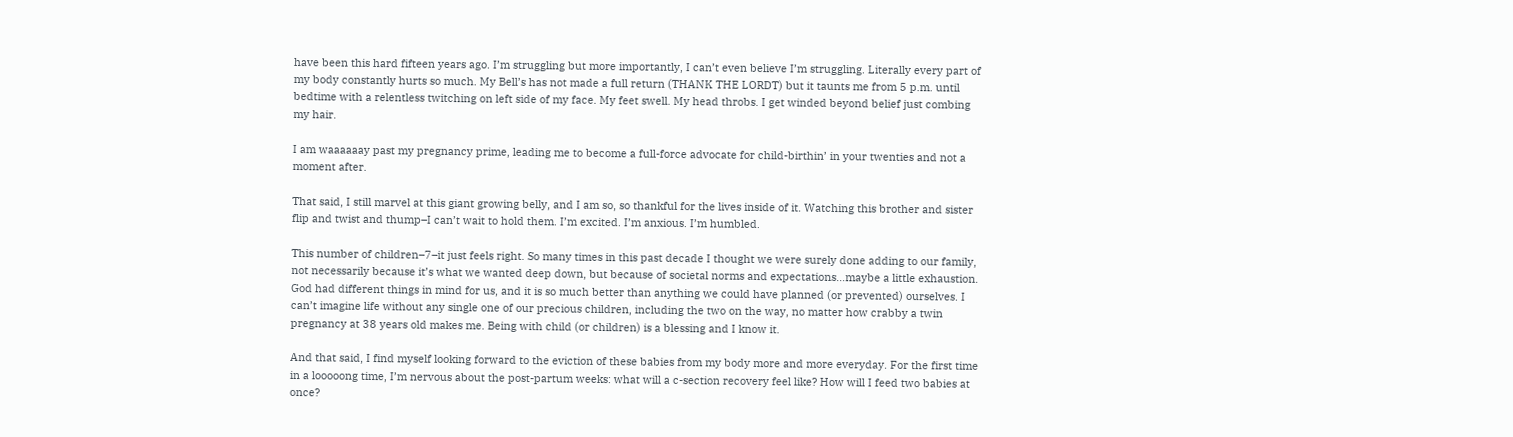have been this hard fifteen years ago. I’m struggling but more importantly, I can’t even believe I’m struggling. Literally every part of my body constantly hurts so much. My Bell’s has not made a full return (THANK THE LORDT) but it taunts me from 5 p.m. until bedtime with a relentless twitching on left side of my face. My feet swell. My head throbs. I get winded beyond belief just combing my hair.

I am waaaaaay past my pregnancy prime, leading me to become a full-force advocate for child-birthin’ in your twenties and not a moment after.

That said, I still marvel at this giant growing belly, and I am so, so thankful for the lives inside of it. Watching this brother and sister flip and twist and thump–I can’t wait to hold them. I’m excited. I’m anxious. I’m humbled.

This number of children–7–it just feels right. So many times in this past decade I thought we were surely done adding to our family, not necessarily because it’s what we wanted deep down, but because of societal norms and expectations…maybe a little exhaustion. God had different things in mind for us, and it is so much better than anything we could have planned (or prevented) ourselves. I can’t imagine life without any single one of our precious children, including the two on the way, no matter how crabby a twin pregnancy at 38 years old makes me. Being with child (or children) is a blessing and I know it.

And that said, I find myself looking forward to the eviction of these babies from my body more and more everyday. For the first time in a looooong time, I’m nervous about the post-partum weeks: what will a c-section recovery feel like? How will I feed two babies at once?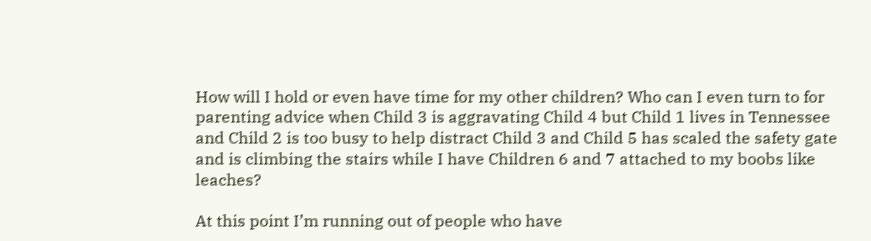How will I hold or even have time for my other children? Who can I even turn to for parenting advice when Child 3 is aggravating Child 4 but Child 1 lives in Tennessee and Child 2 is too busy to help distract Child 3 and Child 5 has scaled the safety gate and is climbing the stairs while I have Children 6 and 7 attached to my boobs like leaches?

At this point I’m running out of people who have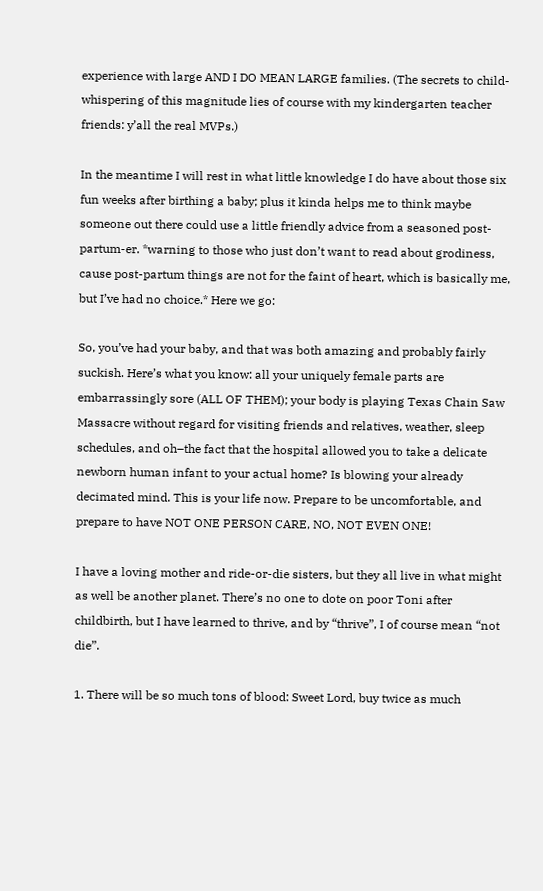experience with large AND I DO MEAN LARGE families. (The secrets to child-whispering of this magnitude lies of course with my kindergarten teacher friends: y’all the real MVPs.)

In the meantime I will rest in what little knowledge I do have about those six fun weeks after birthing a baby; plus it kinda helps me to think maybe someone out there could use a little friendly advice from a seasoned post-partum-er. *warning to those who just don’t want to read about grodiness, cause post-partum things are not for the faint of heart, which is basically me, but I’ve had no choice.* Here we go:

So, you’ve had your baby, and that was both amazing and probably fairly suckish. Here’s what you know: all your uniquely female parts are embarrassingly sore (ALL OF THEM); your body is playing Texas Chain Saw Massacre without regard for visiting friends and relatives, weather, sleep schedules, and oh–the fact that the hospital allowed you to take a delicate newborn human infant to your actual home? Is blowing your already decimated mind. This is your life now. Prepare to be uncomfortable, and prepare to have NOT ONE PERSON CARE, NO, NOT EVEN ONE!

I have a loving mother and ride-or-die sisters, but they all live in what might as well be another planet. There’s no one to dote on poor Toni after childbirth, but I have learned to thrive, and by “thrive”, I of course mean “not die”.

1. There will be so much tons of blood: Sweet Lord, buy twice as much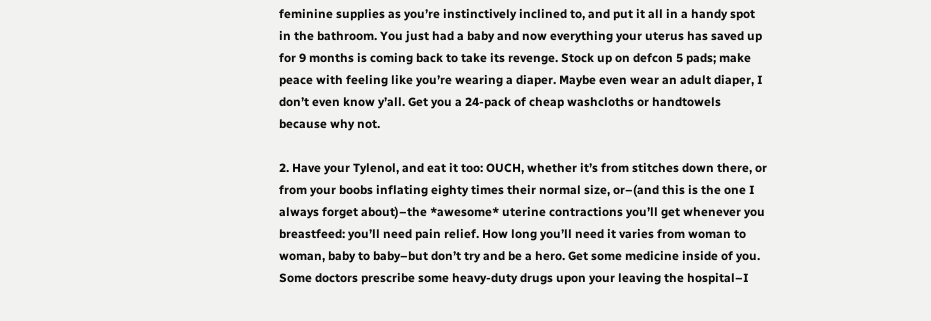feminine supplies as you’re instinctively inclined to, and put it all in a handy spot in the bathroom. You just had a baby and now everything your uterus has saved up for 9 months is coming back to take its revenge. Stock up on defcon 5 pads; make peace with feeling like you’re wearing a diaper. Maybe even wear an adult diaper, I don’t even know y’all. Get you a 24-pack of cheap washcloths or handtowels because why not.

2. Have your Tylenol, and eat it too: OUCH, whether it’s from stitches down there, or from your boobs inflating eighty times their normal size, or–(and this is the one I always forget about)–the *awesome* uterine contractions you’ll get whenever you breastfeed: you’ll need pain relief. How long you’ll need it varies from woman to woman, baby to baby–but don’t try and be a hero. Get some medicine inside of you. Some doctors prescribe some heavy-duty drugs upon your leaving the hospital–I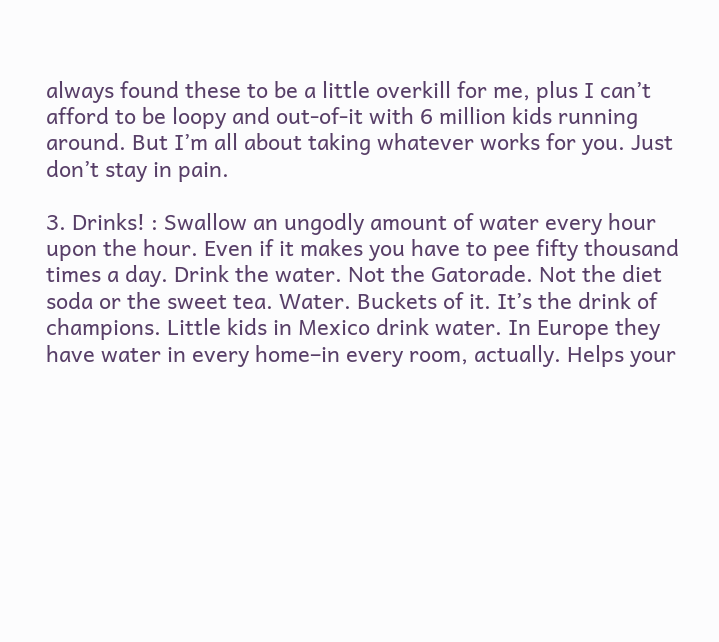always found these to be a little overkill for me, plus I can’t afford to be loopy and out-of-it with 6 million kids running around. But I’m all about taking whatever works for you. Just don’t stay in pain.

3. Drinks! : Swallow an ungodly amount of water every hour upon the hour. Even if it makes you have to pee fifty thousand times a day. Drink the water. Not the Gatorade. Not the diet soda or the sweet tea. Water. Buckets of it. It’s the drink of champions. Little kids in Mexico drink water. In Europe they have water in every home–in every room, actually. Helps your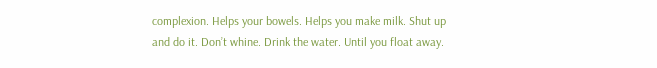complexion. Helps your bowels. Helps you make milk. Shut up and do it. Don’t whine. Drink the water. Until you float away.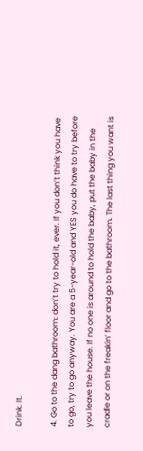Drink. It.

4. Go to the dang bathroom: don’t try to hold it, ever. If you don’t think you have to go, try to go anyway. You are a 5-year-old and YES you do have to try before you leave the house. If no one is around to hold the baby, put the baby in the cradle or on the freakin’ floor and go to the bathroom. The last thing you want is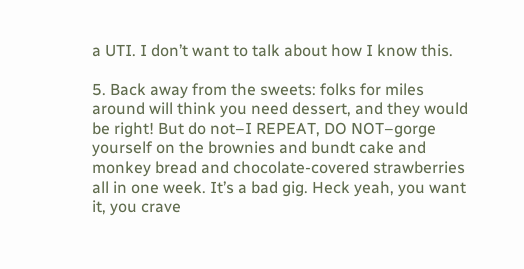a UTI. I don’t want to talk about how I know this.

5. Back away from the sweets: folks for miles around will think you need dessert, and they would be right! But do not–I REPEAT, DO NOT–gorge yourself on the brownies and bundt cake and monkey bread and chocolate-covered strawberries all in one week. It’s a bad gig. Heck yeah, you want it, you crave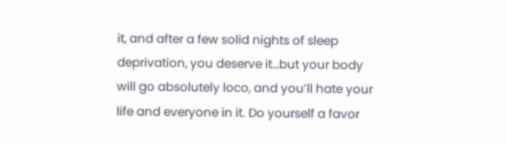it, and after a few solid nights of sleep deprivation, you deserve it…but your body will go absolutely loco, and you’ll hate your life and everyone in it. Do yourself a favor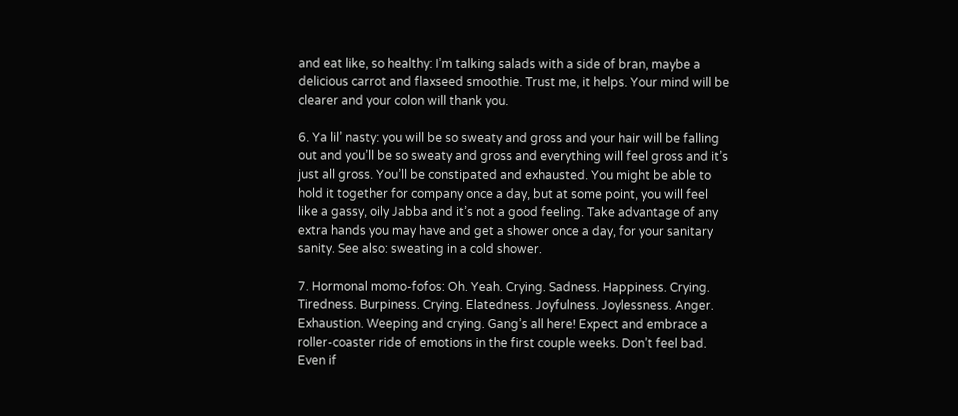and eat like, so healthy: I’m talking salads with a side of bran, maybe a delicious carrot and flaxseed smoothie. Trust me, it helps. Your mind will be clearer and your colon will thank you.

6. Ya lil’ nasty: you will be so sweaty and gross and your hair will be falling out and you’ll be so sweaty and gross and everything will feel gross and it’s just all gross. You’ll be constipated and exhausted. You might be able to hold it together for company once a day, but at some point, you will feel like a gassy, oily Jabba and it’s not a good feeling. Take advantage of any extra hands you may have and get a shower once a day, for your sanitary sanity. See also: sweating in a cold shower.

7. Hormonal momo-fofos: Oh. Yeah. Crying. Sadness. Happiness. Crying. Tiredness. Burpiness. Crying. Elatedness. Joyfulness. Joylessness. Anger. Exhaustion. Weeping and crying. Gang’s all here! Expect and embrace a roller-coaster ride of emotions in the first couple weeks. Don’t feel bad. Even if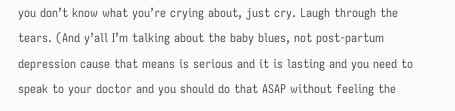you don’t know what you’re crying about, just cry. Laugh through the tears. (And y’all I’m talking about the baby blues, not post-partum depression cause that means is serious and it is lasting and you need to speak to your doctor and you should do that ASAP without feeling the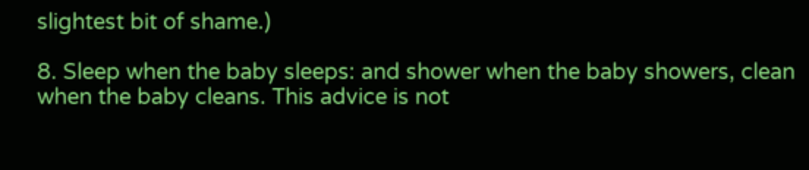slightest bit of shame.)

8. Sleep when the baby sleeps: and shower when the baby showers, clean when the baby cleans. This advice is not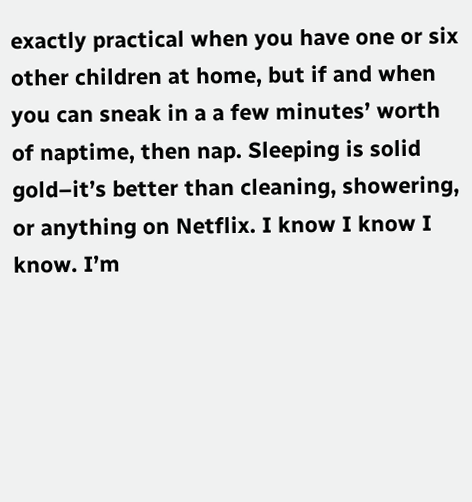exactly practical when you have one or six other children at home, but if and when you can sneak in a a few minutes’ worth of naptime, then nap. Sleeping is solid gold–it’s better than cleaning, showering, or anything on Netflix. I know I know I know. I’m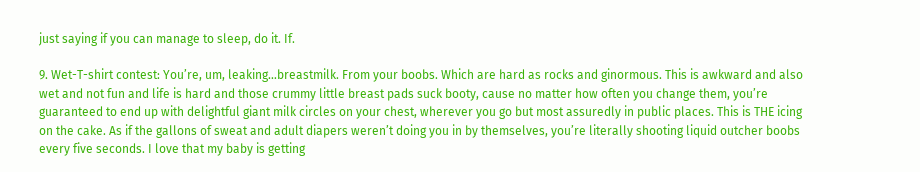just saying if you can manage to sleep, do it. If.

9. Wet-T-shirt contest: You’re, um, leaking…breastmilk. From your boobs. Which are hard as rocks and ginormous. This is awkward and also wet and not fun and life is hard and those crummy little breast pads suck booty, cause no matter how often you change them, you’re guaranteed to end up with delightful giant milk circles on your chest, wherever you go but most assuredly in public places. This is THE icing on the cake. As if the gallons of sweat and adult diapers weren’t doing you in by themselves, you’re literally shooting liquid outcher boobs every five seconds. I love that my baby is getting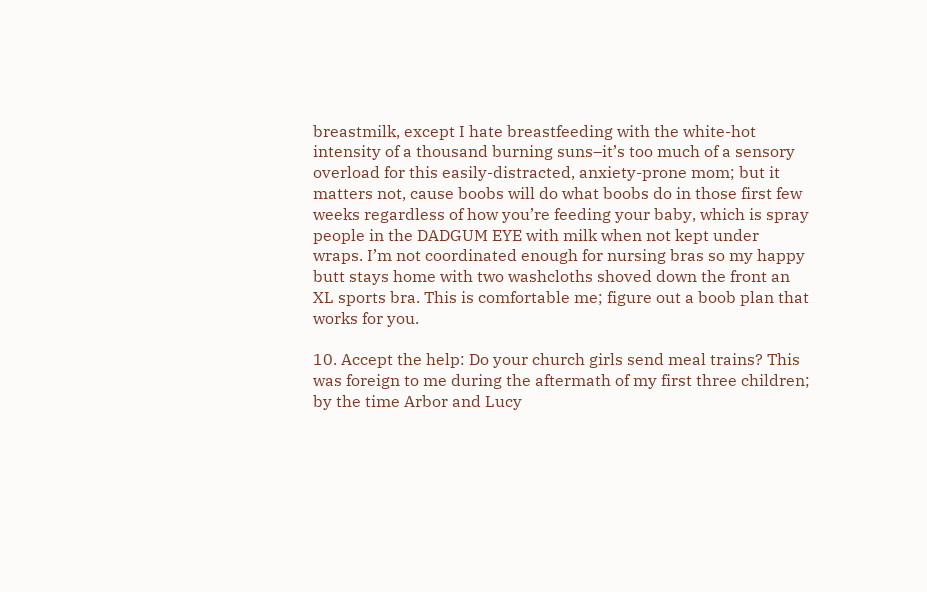breastmilk, except I hate breastfeeding with the white-hot intensity of a thousand burning suns–it’s too much of a sensory overload for this easily-distracted, anxiety-prone mom; but it matters not, cause boobs will do what boobs do in those first few weeks regardless of how you’re feeding your baby, which is spray people in the DADGUM EYE with milk when not kept under wraps. I’m not coordinated enough for nursing bras so my happy butt stays home with two washcloths shoved down the front an XL sports bra. This is comfortable me; figure out a boob plan that works for you.

10. Accept the help: Do your church girls send meal trains? This was foreign to me during the aftermath of my first three children; by the time Arbor and Lucy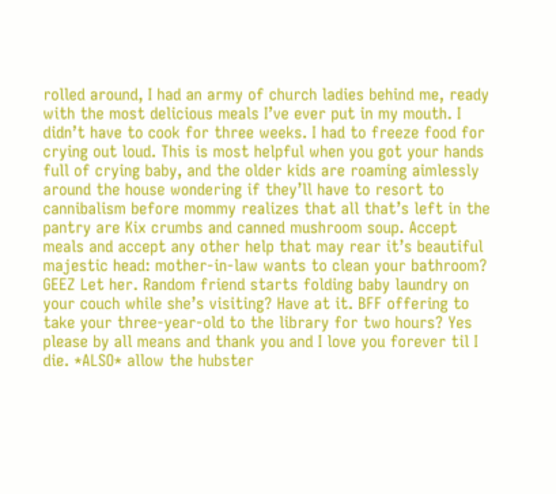rolled around, I had an army of church ladies behind me, ready with the most delicious meals I’ve ever put in my mouth. I didn’t have to cook for three weeks. I had to freeze food for crying out loud. This is most helpful when you got your hands full of crying baby, and the older kids are roaming aimlessly around the house wondering if they’ll have to resort to cannibalism before mommy realizes that all that’s left in the pantry are Kix crumbs and canned mushroom soup. Accept meals and accept any other help that may rear it’s beautiful majestic head: mother-in-law wants to clean your bathroom? GEEZ Let her. Random friend starts folding baby laundry on your couch while she’s visiting? Have at it. BFF offering to take your three-year-old to the library for two hours? Yes please by all means and thank you and I love you forever til I die. *ALSO* allow the hubster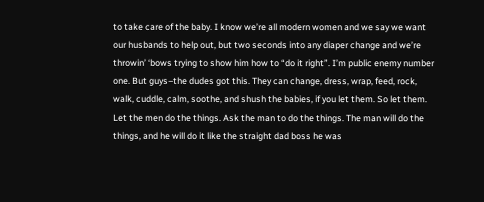to take care of the baby. I know we’re all modern women and we say we want our husbands to help out, but two seconds into any diaper change and we’re throwin’ ‘bows trying to show him how to “do it right”. I’m public enemy number one. But guys–the dudes got this. They can change, dress, wrap, feed, rock, walk, cuddle, calm, soothe, and shush the babies, if you let them. So let them. Let the men do the things. Ask the man to do the things. The man will do the things, and he will do it like the straight dad boss he was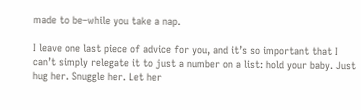made to be–while you take a nap.

I leave one last piece of advice for you, and it’s so important that I can’t simply relegate it to just a number on a list: hold your baby. Just hug her. Snuggle her. Let her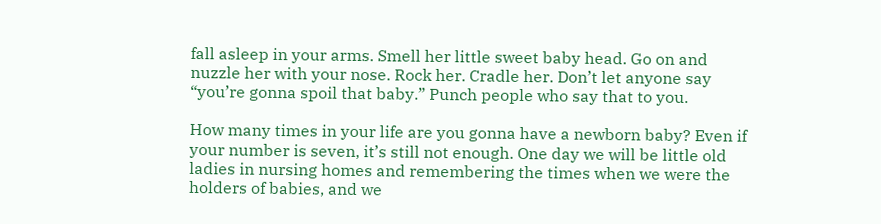fall asleep in your arms. Smell her little sweet baby head. Go on and nuzzle her with your nose. Rock her. Cradle her. Don’t let anyone say “you’re gonna spoil that baby.” Punch people who say that to you.

How many times in your life are you gonna have a newborn baby? Even if your number is seven, it’s still not enough. One day we will be little old ladies in nursing homes and remembering the times when we were the holders of babies, and we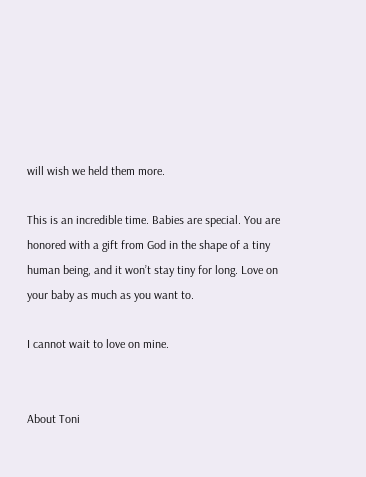will wish we held them more.

This is an incredible time. Babies are special. You are honored with a gift from God in the shape of a tiny human being, and it won’t stay tiny for long. Love on your baby as much as you want to.

I cannot wait to love on mine.


About Toni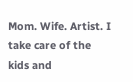Mom. Wife. Artist. I take care of the kids and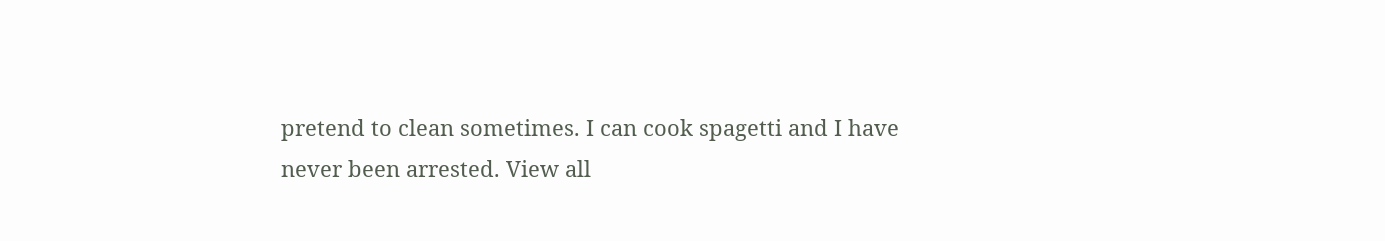pretend to clean sometimes. I can cook spagetti and I have never been arrested. View all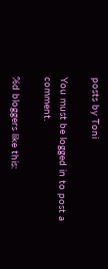posts by Toni

You must be logged in to post a comment.

%d bloggers like this: